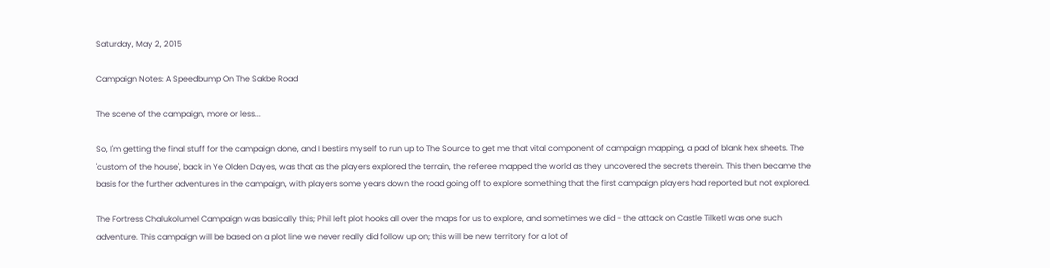Saturday, May 2, 2015

Campaign Notes: A Speedbump On The Sakbe Road

The scene of the campaign, more or less...

So, I'm getting the final stuff for the campaign done, and I bestirs myself to run up to The Source to get me that vital component of campaign mapping, a pad of blank hex sheets. The 'custom of the house', back in Ye Olden Dayes, was that as the players explored the terrain, the referee mapped the world as they uncovered the secrets therein. This then became the basis for the further adventures in the campaign, with players some years down the road going off to explore something that the first campaign players had reported but not explored.

The Fortress Chalukolumel Campaign was basically this; Phil left plot hooks all over the maps for us to explore, and sometimes we did - the attack on Castle Tilketl was one such adventure. This campaign will be based on a plot line we never really did follow up on; this will be new territory for a lot of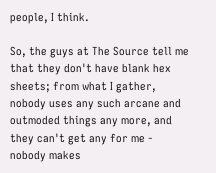people, I think.

So, the guys at The Source tell me that they don't have blank hex sheets; from what I gather, nobody uses any such arcane and outmoded things any more, and they can't get any for me - nobody makes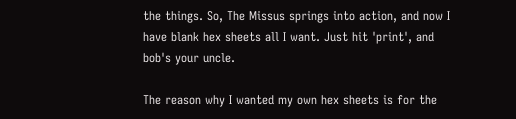the things. So, The Missus springs into action, and now I have blank hex sheets all I want. Just hit 'print', and bob's your uncle.

The reason why I wanted my own hex sheets is for the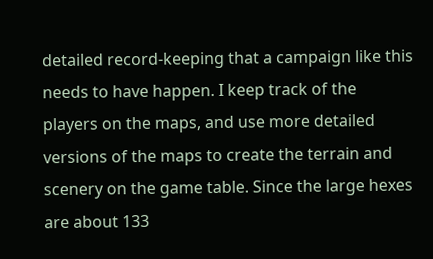detailed record-keeping that a campaign like this needs to have happen. I keep track of the players on the maps, and use more detailed versions of the maps to create the terrain and scenery on the game table. Since the large hexes are about 133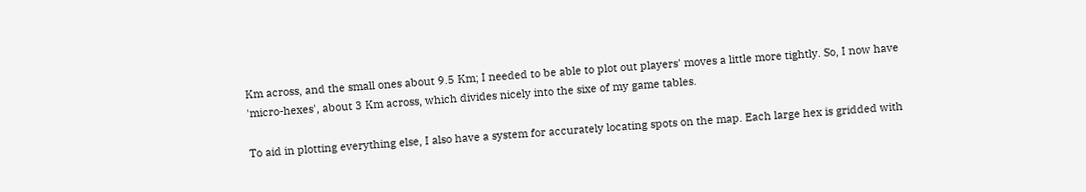Km across, and the small ones about 9.5 Km; I needed to be able to plot out players' moves a little more tightly. So, I now have 'micro-hexes', about 3 Km across, which divides nicely into the sixe of my game tables.

To aid in plotting everything else, I also have a system for accurately locating spots on the map. Each large hex is gridded with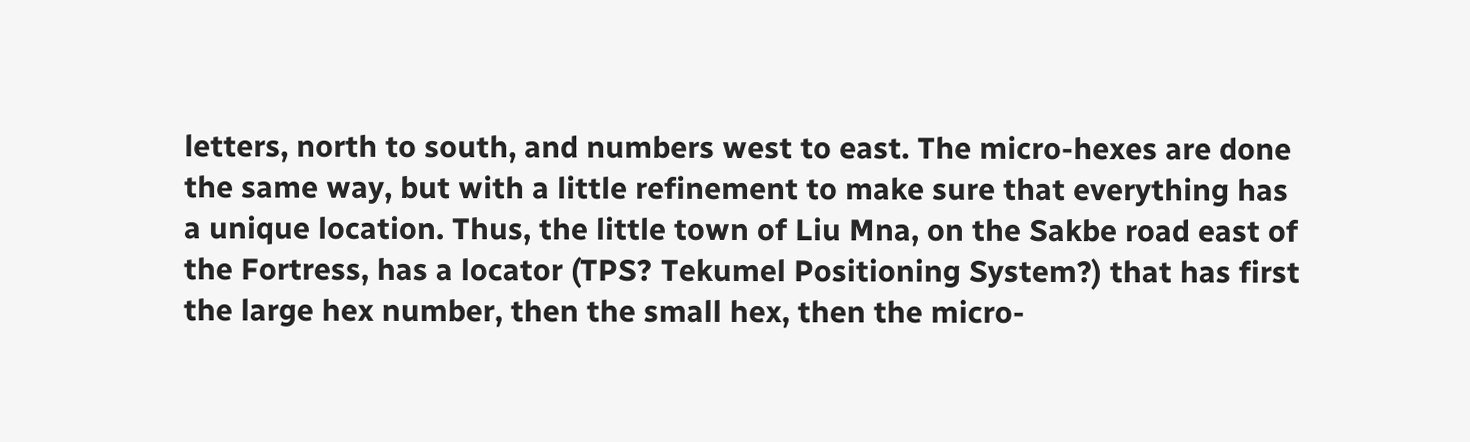letters, north to south, and numbers west to east. The micro-hexes are done the same way, but with a little refinement to make sure that everything has a unique location. Thus, the little town of Liu Mna, on the Sakbe road east of the Fortress, has a locator (TPS? Tekumel Positioning System?) that has first the large hex number, then the small hex, then the micro-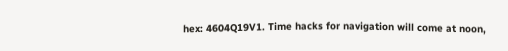hex: 4604Q19V1. Time hacks for navigation will come at noon,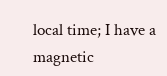local time; I have a magnetic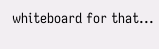whiteboard for that...